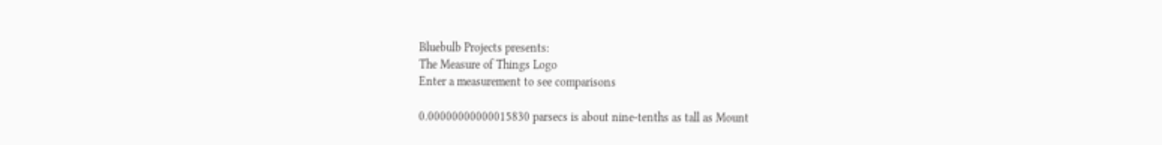Bluebulb Projects presents:
The Measure of Things Logo
Enter a measurement to see comparisons

0.00000000000015830 parsecs is about nine-tenths as tall as Mount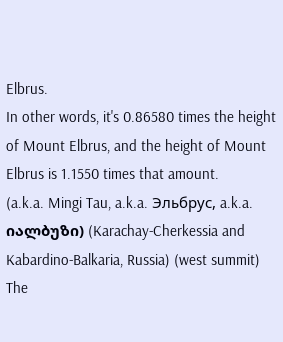Elbrus.
In other words, it's 0.86580 times the height of Mount Elbrus, and the height of Mount Elbrus is 1.1550 times that amount.
(a.k.a. Mingi Tau, a.k.a. Эльбрус, a.k.a. იალბუზი) (Karachay-Cherkessia and Kabardino-Balkaria, Russia) (west summit)
The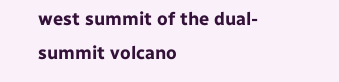west summit of the dual-summit volcano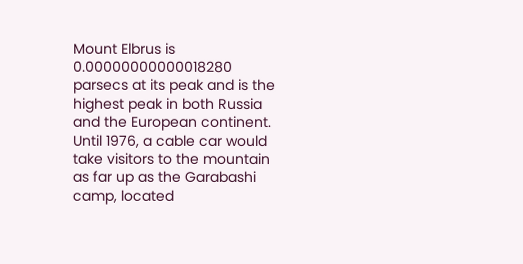Mount Elbrus is 0.00000000000018280 parsecs at its peak and is the highest peak in both Russia and the European continent. Until 1976, a cable car would take visitors to the mountain as far up as the Garabashi camp, located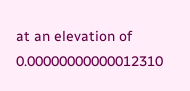at an elevation of 0.00000000000012310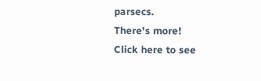parsecs.
There's more!
Click here to see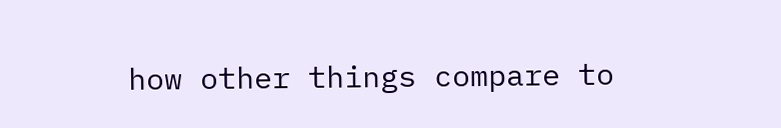how other things compare to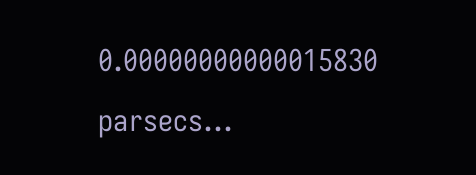0.00000000000015830 parsecs...